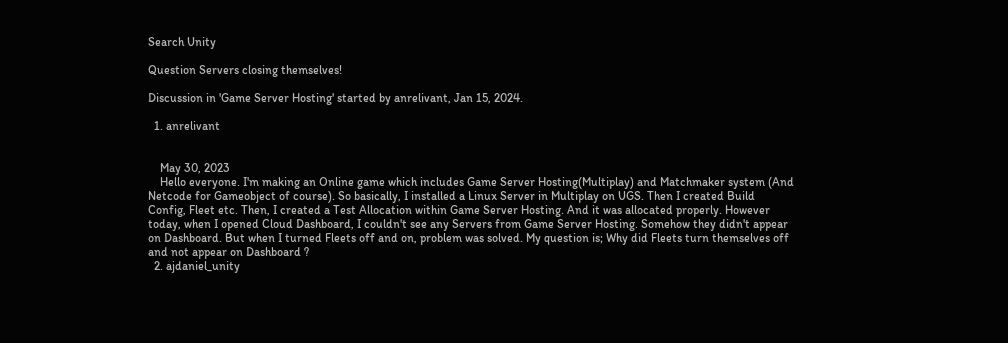Search Unity

Question Servers closing themselves!

Discussion in 'Game Server Hosting' started by anrelivant, Jan 15, 2024.

  1. anrelivant


    May 30, 2023
    Hello everyone. I'm making an Online game which includes Game Server Hosting(Multiplay) and Matchmaker system (And Netcode for Gameobject of course). So basically, I installed a Linux Server in Multiplay on UGS. Then I created Build Config, Fleet etc. Then, I created a Test Allocation within Game Server Hosting. And it was allocated properly. However today, when I opened Cloud Dashboard, I couldn't see any Servers from Game Server Hosting. Somehow they didn't appear on Dashboard. But when I turned Fleets off and on, problem was solved. My question is; Why did Fleets turn themselves off and not appear on Dashboard ?
  2. ajdaniel_unity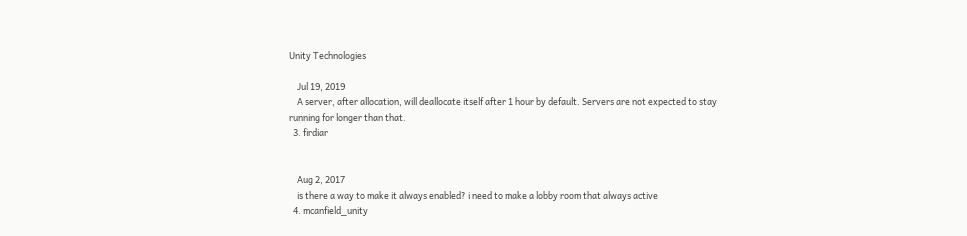Unity Technologies

    Jul 19, 2019
    A server, after allocation, will deallocate itself after 1 hour by default. Servers are not expected to stay running for longer than that.
  3. firdiar


    Aug 2, 2017
    is there a way to make it always enabled? i need to make a lobby room that always active
  4. mcanfield_unity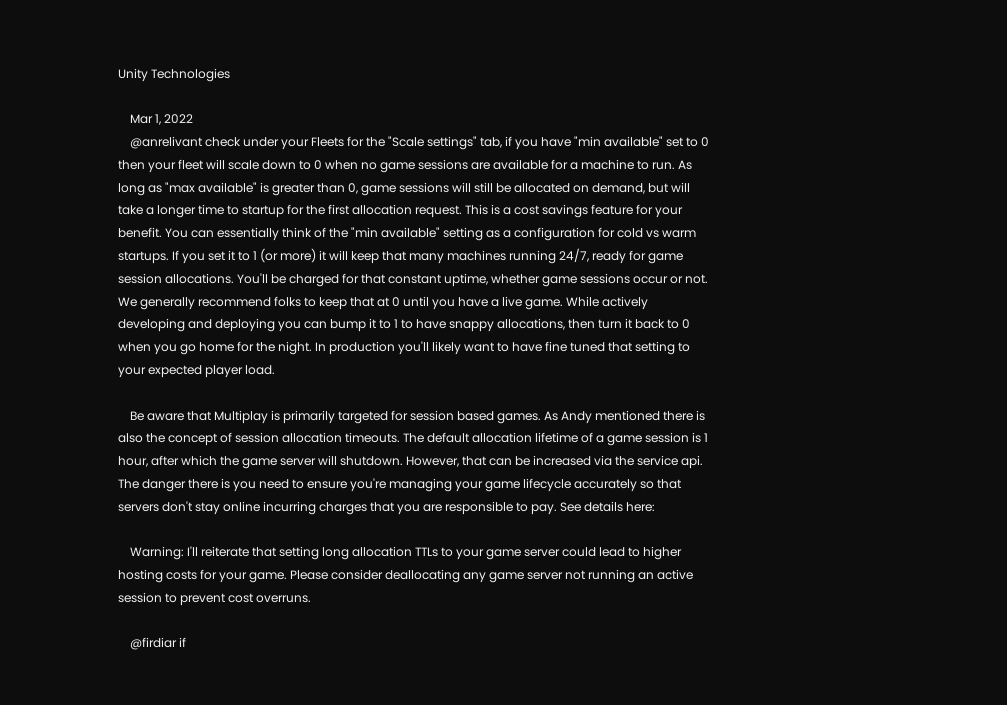Unity Technologies

    Mar 1, 2022
    @anrelivant check under your Fleets for the "Scale settings" tab, if you have "min available" set to 0 then your fleet will scale down to 0 when no game sessions are available for a machine to run. As long as "max available" is greater than 0, game sessions will still be allocated on demand, but will take a longer time to startup for the first allocation request. This is a cost savings feature for your benefit. You can essentially think of the "min available" setting as a configuration for cold vs warm startups. If you set it to 1 (or more) it will keep that many machines running 24/7, ready for game session allocations. You'll be charged for that constant uptime, whether game sessions occur or not. We generally recommend folks to keep that at 0 until you have a live game. While actively developing and deploying you can bump it to 1 to have snappy allocations, then turn it back to 0 when you go home for the night. In production you'll likely want to have fine tuned that setting to your expected player load.

    Be aware that Multiplay is primarily targeted for session based games. As Andy mentioned there is also the concept of session allocation timeouts. The default allocation lifetime of a game session is 1 hour, after which the game server will shutdown. However, that can be increased via the service api. The danger there is you need to ensure you're managing your game lifecycle accurately so that servers don't stay online incurring charges that you are responsible to pay. See details here:

    Warning: I'll reiterate that setting long allocation TTLs to your game server could lead to higher hosting costs for your game. Please consider deallocating any game server not running an active session to prevent cost overruns.

    @firdiar if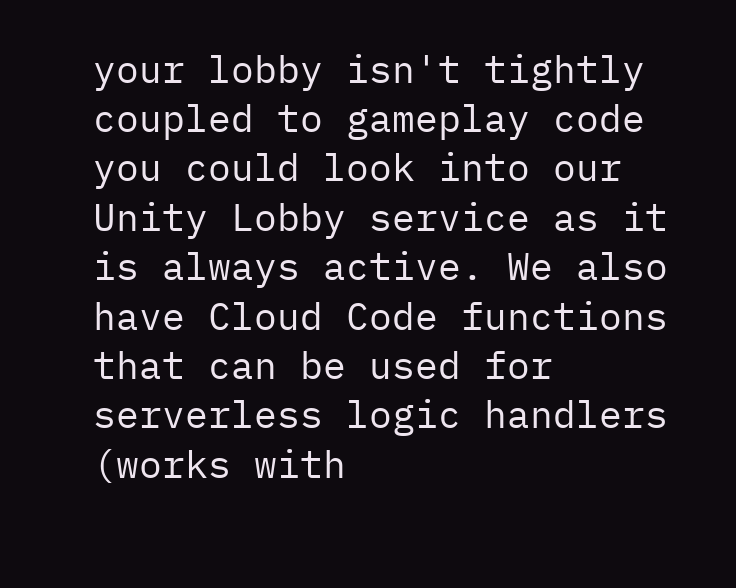your lobby isn't tightly coupled to gameplay code you could look into our Unity Lobby service as it is always active. We also have Cloud Code functions that can be used for serverless logic handlers (works with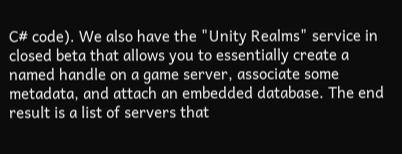C# code). We also have the "Unity Realms" service in closed beta that allows you to essentially create a named handle on a game server, associate some metadata, and attach an embedded database. The end result is a list of servers that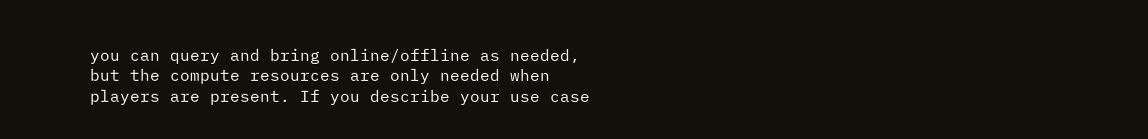you can query and bring online/offline as needed, but the compute resources are only needed when players are present. If you describe your use case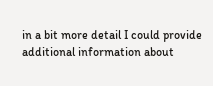in a bit more detail I could provide additional information about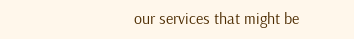our services that might be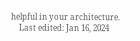helpful in your architecture.
    Last edited: Jan 16, 2024